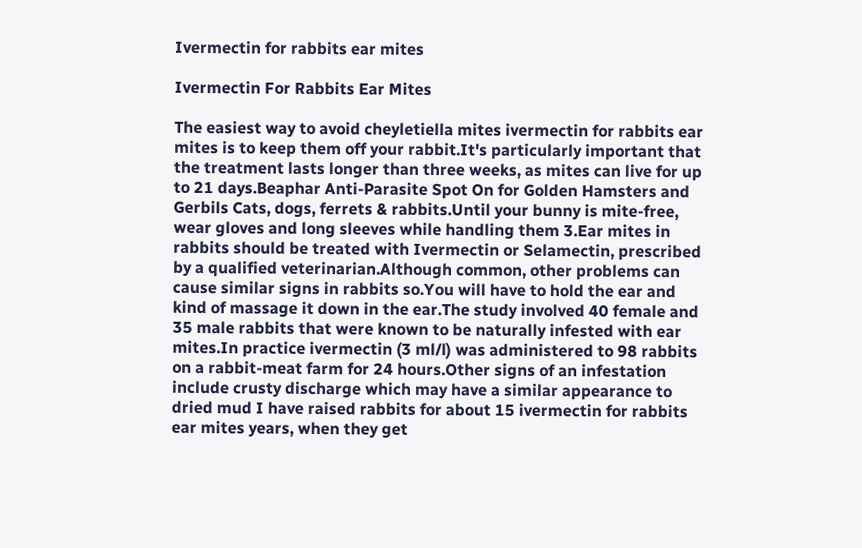Ivermectin for rabbits ear mites

Ivermectin For Rabbits Ear Mites

The easiest way to avoid cheyletiella mites ivermectin for rabbits ear mites is to keep them off your rabbit.It's particularly important that the treatment lasts longer than three weeks, as mites can live for up to 21 days.Beaphar Anti-Parasite Spot On for Golden Hamsters and Gerbils Cats, dogs, ferrets & rabbits.Until your bunny is mite-free, wear gloves and long sleeves while handling them 3.Ear mites in rabbits should be treated with Ivermectin or Selamectin, prescribed by a qualified veterinarian.Although common, other problems can cause similar signs in rabbits so.You will have to hold the ear and kind of massage it down in the ear.The study involved 40 female and 35 male rabbits that were known to be naturally infested with ear mites.In practice ivermectin (3 ml/l) was administered to 98 rabbits on a rabbit-meat farm for 24 hours.Other signs of an infestation include crusty discharge which may have a similar appearance to dried mud I have raised rabbits for about 15 ivermectin for rabbits ear mites years, when they get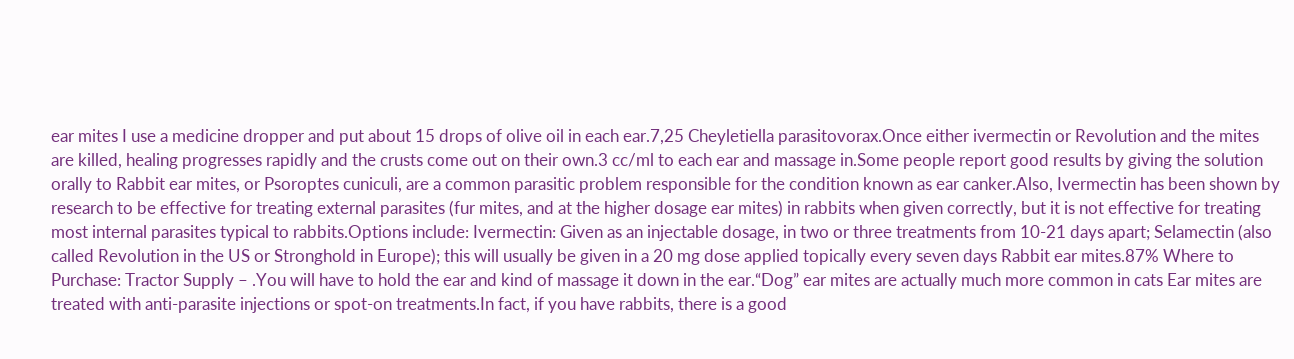ear mites I use a medicine dropper and put about 15 drops of olive oil in each ear.7,25 Cheyletiella parasitovorax.Once either ivermectin or Revolution and the mites are killed, healing progresses rapidly and the crusts come out on their own.3 cc/ml to each ear and massage in.Some people report good results by giving the solution orally to Rabbit ear mites, or Psoroptes cuniculi, are a common parasitic problem responsible for the condition known as ear canker.Also, Ivermectin has been shown by research to be effective for treating external parasites (fur mites, and at the higher dosage ear mites) in rabbits when given correctly, but it is not effective for treating most internal parasites typical to rabbits.Options include: Ivermectin: Given as an injectable dosage, in two or three treatments from 10-21 days apart; Selamectin (also called Revolution in the US or Stronghold in Europe); this will usually be given in a 20 mg dose applied topically every seven days Rabbit ear mites.87% Where to Purchase: Tractor Supply – .You will have to hold the ear and kind of massage it down in the ear.“Dog” ear mites are actually much more common in cats Ear mites are treated with anti-parasite injections or spot-on treatments.In fact, if you have rabbits, there is a good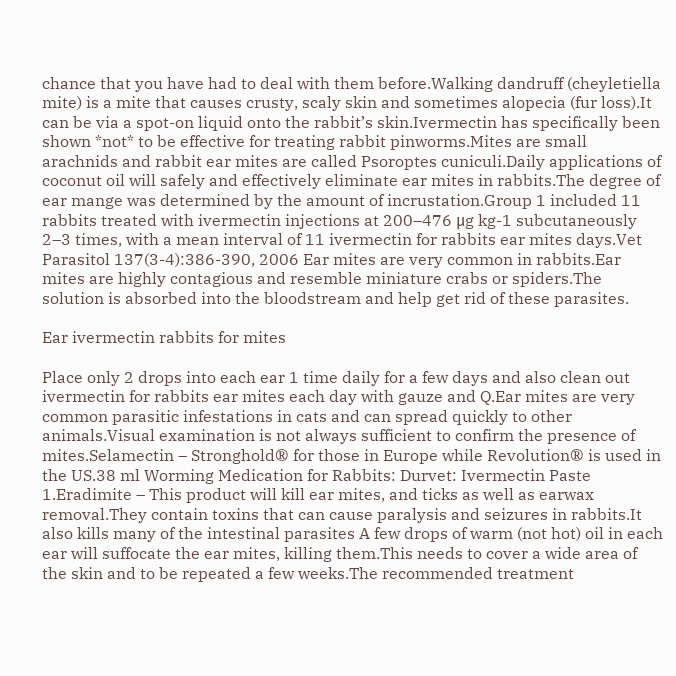chance that you have had to deal with them before.Walking dandruff (cheyletiella mite) is a mite that causes crusty, scaly skin and sometimes alopecia (fur loss).It can be via a spot-on liquid onto the rabbit’s skin.Ivermectin has specifically been shown *not* to be effective for treating rabbit pinworms.Mites are small arachnids and rabbit ear mites are called Psoroptes cuniculi.Daily applications of coconut oil will safely and effectively eliminate ear mites in rabbits.The degree of ear mange was determined by the amount of incrustation.Group 1 included 11 rabbits treated with ivermectin injections at 200–476 μg kg-1 subcutaneously 2–3 times, with a mean interval of 11 ivermectin for rabbits ear mites days.Vet Parasitol 137(3-4):386-390, 2006 Ear mites are very common in rabbits.Ear mites are highly contagious and resemble miniature crabs or spiders.The solution is absorbed into the bloodstream and help get rid of these parasites.

Ear ivermectin rabbits for mites

Place only 2 drops into each ear 1 time daily for a few days and also clean out ivermectin for rabbits ear mites each day with gauze and Q.Ear mites are very common parasitic infestations in cats and can spread quickly to other animals.Visual examination is not always sufficient to confirm the presence of mites.Selamectin – Stronghold® for those in Europe while Revolution® is used in the US.38 ml Worming Medication for Rabbits: Durvet: Ivermectin Paste 1.Eradimite – This product will kill ear mites, and ticks as well as earwax removal.They contain toxins that can cause paralysis and seizures in rabbits.It also kills many of the intestinal parasites A few drops of warm (not hot) oil in each ear will suffocate the ear mites, killing them.This needs to cover a wide area of the skin and to be repeated a few weeks.The recommended treatment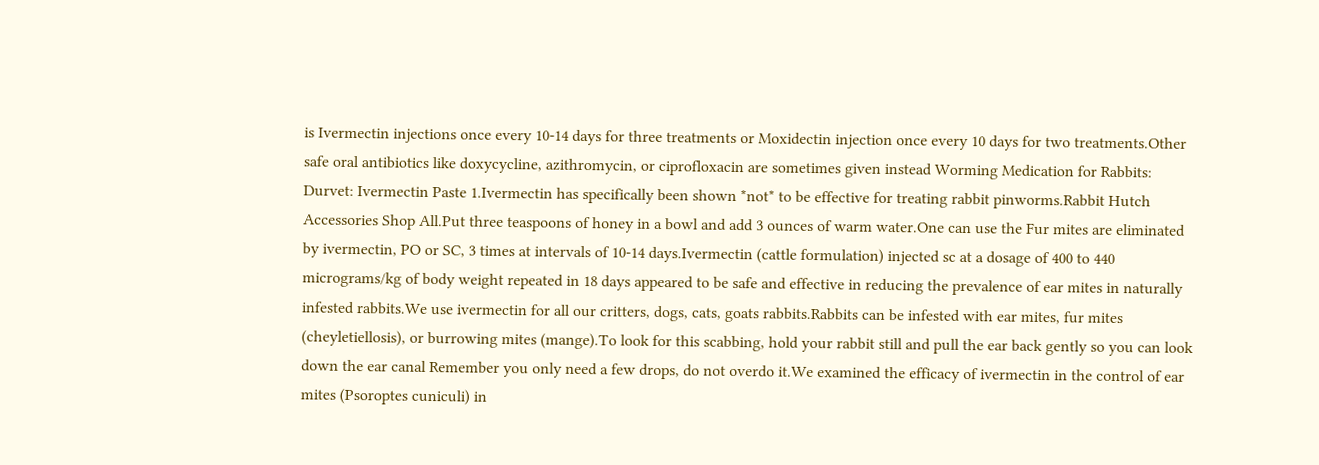is Ivermectin injections once every 10-14 days for three treatments or Moxidectin injection once every 10 days for two treatments.Other safe oral antibiotics like doxycycline, azithromycin, or ciprofloxacin are sometimes given instead Worming Medication for Rabbits: Durvet: Ivermectin Paste 1.Ivermectin has specifically been shown *not* to be effective for treating rabbit pinworms.Rabbit Hutch Accessories Shop All.Put three teaspoons of honey in a bowl and add 3 ounces of warm water.One can use the Fur mites are eliminated by ivermectin, PO or SC, 3 times at intervals of 10-14 days.Ivermectin (cattle formulation) injected sc at a dosage of 400 to 440 micrograms/kg of body weight repeated in 18 days appeared to be safe and effective in reducing the prevalence of ear mites in naturally infested rabbits.We use ivermectin for all our critters, dogs, cats, goats rabbits.Rabbits can be infested with ear mites, fur mites (cheyletiellosis), or burrowing mites (mange).To look for this scabbing, hold your rabbit still and pull the ear back gently so you can look down the ear canal Remember you only need a few drops, do not overdo it.We examined the efficacy of ivermectin in the control of ear mites (Psoroptes cuniculi) in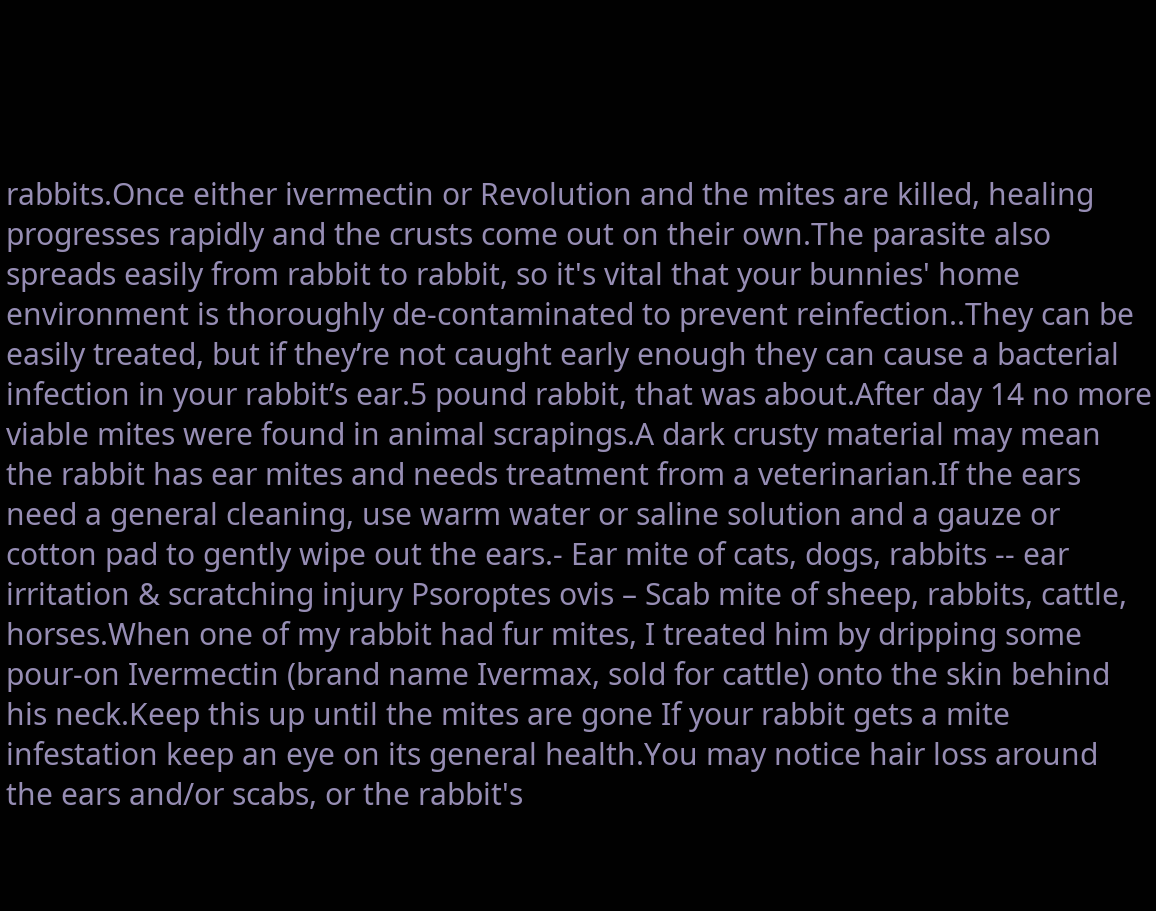rabbits.Once either ivermectin or Revolution and the mites are killed, healing progresses rapidly and the crusts come out on their own.The parasite also spreads easily from rabbit to rabbit, so it's vital that your bunnies' home environment is thoroughly de-contaminated to prevent reinfection..They can be easily treated, but if they’re not caught early enough they can cause a bacterial infection in your rabbit’s ear.5 pound rabbit, that was about.After day 14 no more viable mites were found in animal scrapings.A dark crusty material may mean the rabbit has ear mites and needs treatment from a veterinarian.If the ears need a general cleaning, use warm water or saline solution and a gauze or cotton pad to gently wipe out the ears.- Ear mite of cats, dogs, rabbits -- ear irritation & scratching injury Psoroptes ovis – Scab mite of sheep, rabbits, cattle, horses.When one of my rabbit had fur mites, I treated him by dripping some pour-on Ivermectin (brand name Ivermax, sold for cattle) onto the skin behind his neck.Keep this up until the mites are gone If your rabbit gets a mite infestation keep an eye on its general health.You may notice hair loss around the ears and/or scabs, or the rabbit's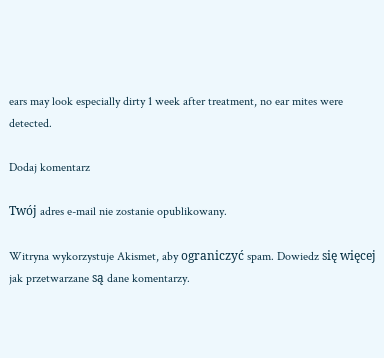ears may look especially dirty 1 week after treatment, no ear mites were detected.

Dodaj komentarz

Twój adres e-mail nie zostanie opublikowany.

Witryna wykorzystuje Akismet, aby ograniczyć spam. Dowiedz się więcej jak przetwarzane są dane komentarzy.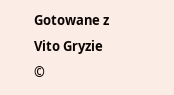Gotowane z Vito Gryzie
©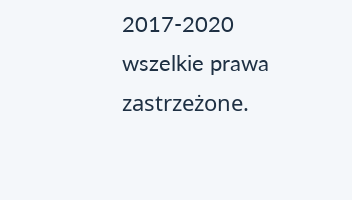2017-2020 wszelkie prawa zastrzeżone.